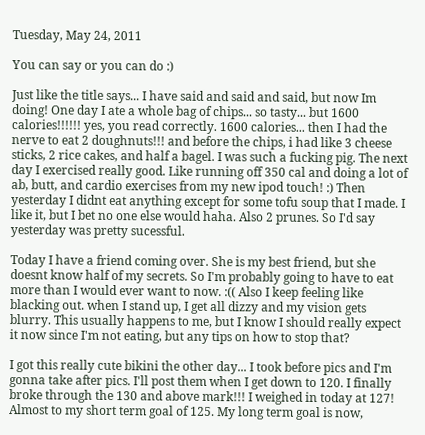Tuesday, May 24, 2011

You can say or you can do :)

Just like the title says... I have said and said and said, but now Im doing! One day I ate a whole bag of chips... so tasty... but 1600 calories!!!!!! yes, you read correctly. 1600 calories... then I had the nerve to eat 2 doughnuts!!! and before the chips, i had like 3 cheese sticks, 2 rice cakes, and half a bagel. I was such a fucking pig. The next day I exercised really good. Like running off 350 cal and doing a lot of ab, butt, and cardio exercises from my new ipod touch! :) Then yesterday I didnt eat anything except for some tofu soup that I made. I like it, but I bet no one else would haha. Also 2 prunes. So I'd say yesterday was pretty sucessful.

Today I have a friend coming over. She is my best friend, but she doesnt know half of my secrets. So I'm probably going to have to eat more than I would ever want to now. :(( Also I keep feeling like blacking out. when I stand up, I get all dizzy and my vision gets blurry. This usually happens to me, but I know I should really expect it now since I'm not eating, but any tips on how to stop that?

I got this really cute bikini the other day... I took before pics and I'm gonna take after pics. I'll post them when I get down to 120. I finally broke through the 130 and above mark!!! I weighed in today at 127! Almost to my short term goal of 125. My long term goal is now,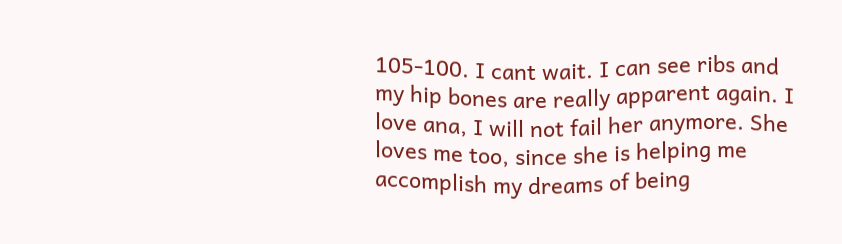105-100. I cant wait. I can see ribs and my hip bones are really apparent again. I love ana, I will not fail her anymore. She loves me too, since she is helping me accomplish my dreams of being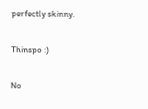perfectly skinny.

Thinspo :)

No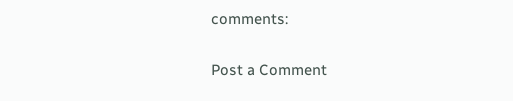comments:

Post a Comment